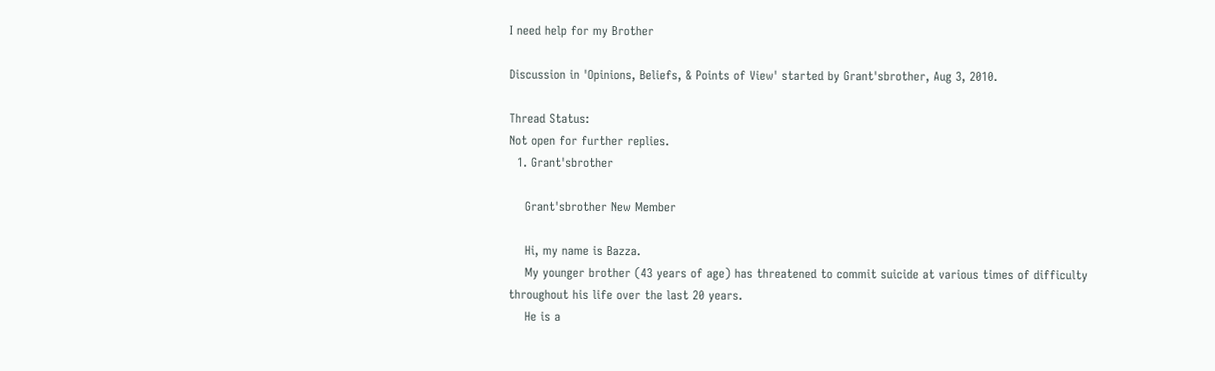I need help for my Brother

Discussion in 'Opinions, Beliefs, & Points of View' started by Grant'sbrother, Aug 3, 2010.

Thread Status:
Not open for further replies.
  1. Grant'sbrother

    Grant'sbrother New Member

    Hi, my name is Bazza.
    My younger brother (43 years of age) has threatened to commit suicide at various times of difficulty throughout his life over the last 20 years.
    He is a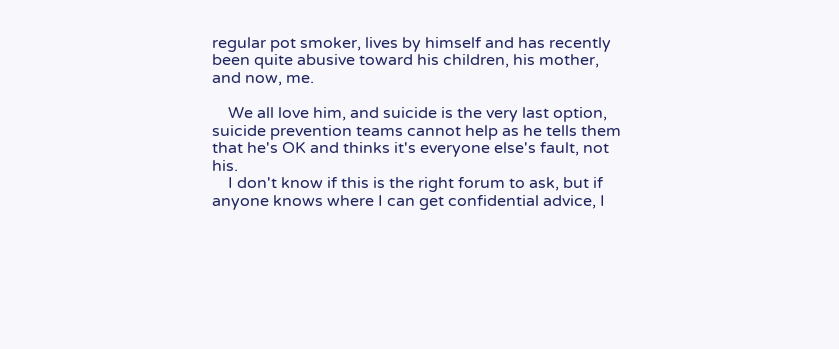regular pot smoker, lives by himself and has recently been quite abusive toward his children, his mother, and now, me.

    We all love him, and suicide is the very last option, suicide prevention teams cannot help as he tells them that he's OK and thinks it's everyone else's fault, not his.
    I don't know if this is the right forum to ask, but if anyone knows where I can get confidential advice, I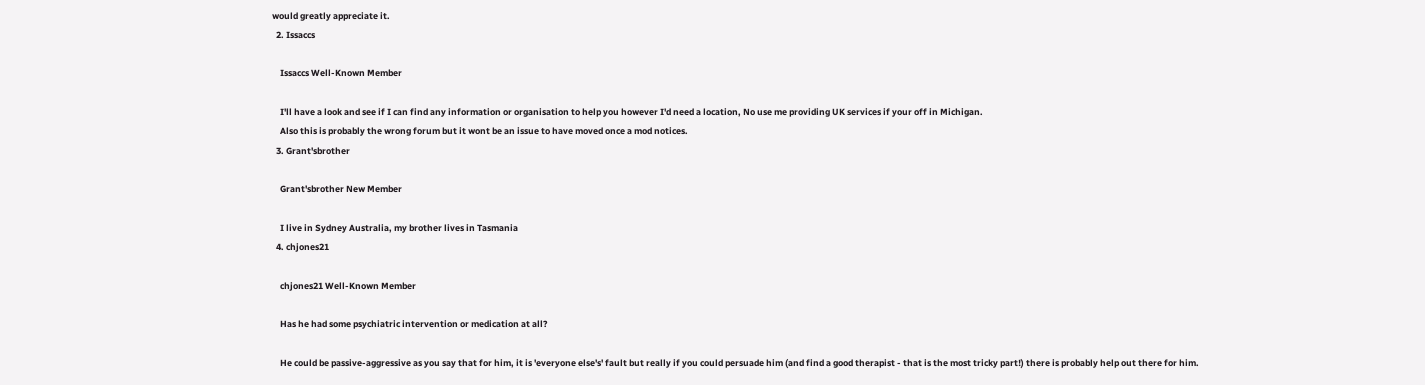would greatly appreciate it.
  2. Issaccs

    Issaccs Well-Known Member

    I'll have a look and see if I can find any information or organisation to help you however I'd need a location, No use me providing UK services if your off in Michigan.
    Also this is probably the wrong forum but it wont be an issue to have moved once a mod notices.
  3. Grant'sbrother

    Grant'sbrother New Member

    I live in Sydney Australia, my brother lives in Tasmania
  4. chjones21

    chjones21 Well-Known Member

    Has he had some psychiatric intervention or medication at all?

    He could be passive-aggressive as you say that for him, it is 'everyone else's' fault but really if you could persuade him (and find a good therapist - that is the most tricky part!) there is probably help out there for him.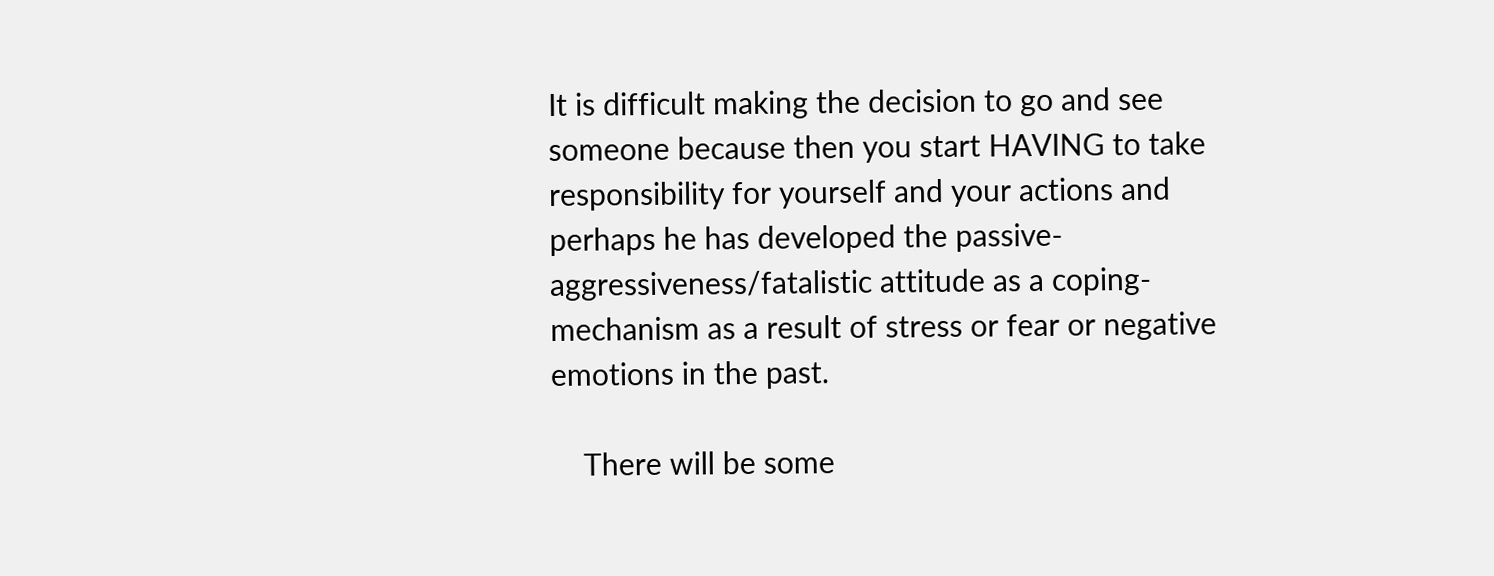It is difficult making the decision to go and see someone because then you start HAVING to take responsibility for yourself and your actions and perhaps he has developed the passive-aggressiveness/fatalistic attitude as a coping-mechanism as a result of stress or fear or negative emotions in the past.

    There will be some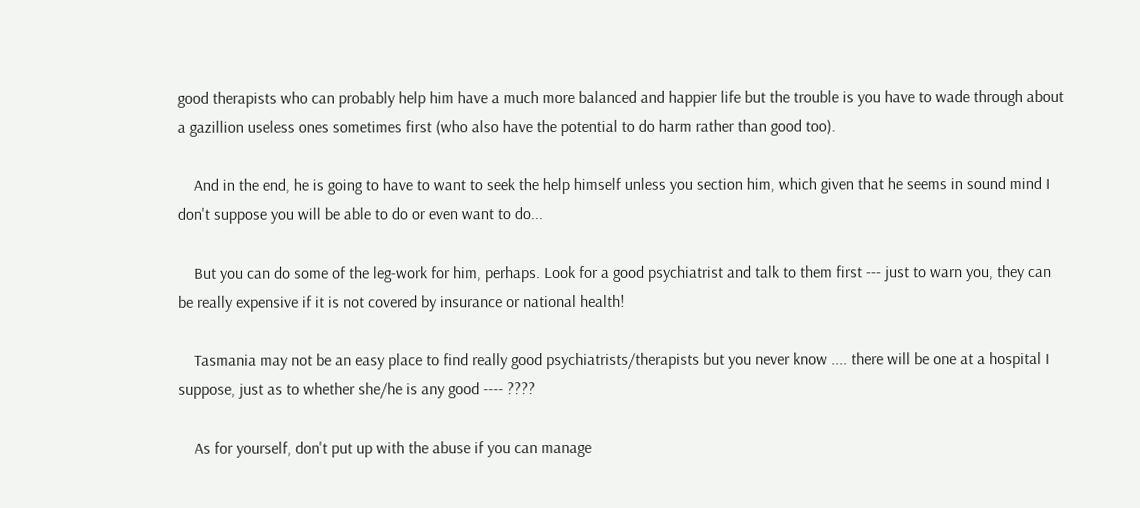good therapists who can probably help him have a much more balanced and happier life but the trouble is you have to wade through about a gazillion useless ones sometimes first (who also have the potential to do harm rather than good too).

    And in the end, he is going to have to want to seek the help himself unless you section him, which given that he seems in sound mind I don't suppose you will be able to do or even want to do...

    But you can do some of the leg-work for him, perhaps. Look for a good psychiatrist and talk to them first --- just to warn you, they can be really expensive if it is not covered by insurance or national health!

    Tasmania may not be an easy place to find really good psychiatrists/therapists but you never know .... there will be one at a hospital I suppose, just as to whether she/he is any good ---- ????

    As for yourself, don't put up with the abuse if you can manage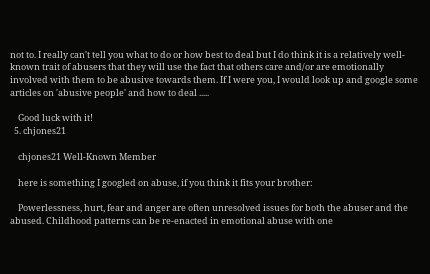not to. I really can't tell you what to do or how best to deal but I do think it is a relatively well-known trait of abusers that they will use the fact that others care and/or are emotionally involved with them to be abusive towards them. If I were you, I would look up and google some articles on 'abusive people' and how to deal .....

    Good luck with it!
  5. chjones21

    chjones21 Well-Known Member

    here is something I googled on abuse, if you think it fits your brother:

    Powerlessness, hurt, fear and anger are often unresolved issues for both the abuser and the abused. Childhood patterns can be re-enacted in emotional abuse with one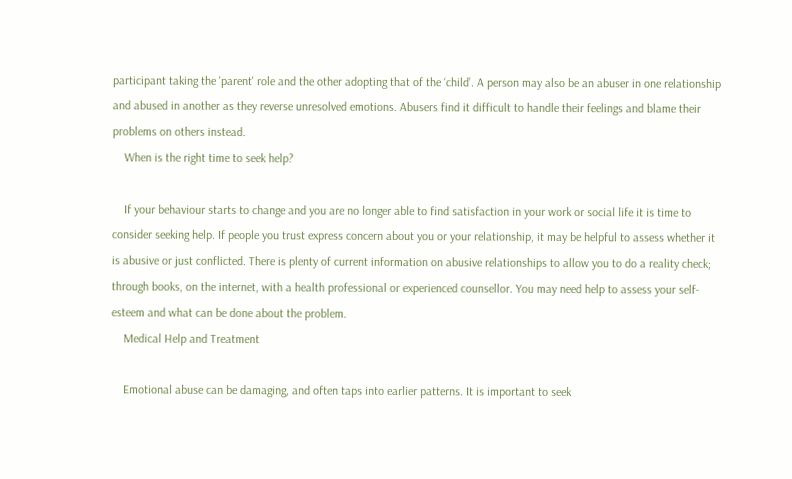participant taking the 'parent' role and the other adopting that of the ‘child’. A person may also be an abuser in one relationship and abused in another as they reverse unresolved emotions. Abusers find it difficult to handle their feelings and blame their problems on others instead.
    When is the right time to seek help?

    If your behaviour starts to change and you are no longer able to find satisfaction in your work or social life it is time to consider seeking help. If people you trust express concern about you or your relationship, it may be helpful to assess whether it is abusive or just conflicted. There is plenty of current information on abusive relationships to allow you to do a reality check; through books, on the internet, with a health professional or experienced counsellor. You may need help to assess your self-esteem and what can be done about the problem.
    Medical Help and Treatment

    Emotional abuse can be damaging, and often taps into earlier patterns. It is important to seek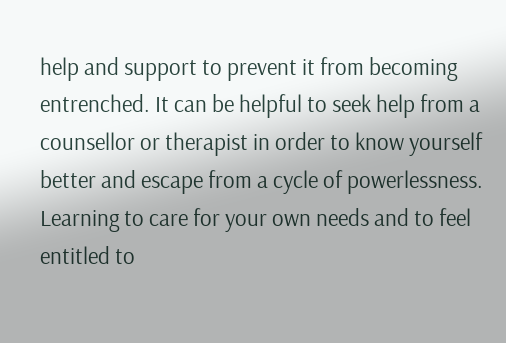help and support to prevent it from becoming entrenched. It can be helpful to seek help from a counsellor or therapist in order to know yourself better and escape from a cycle of powerlessness. Learning to care for your own needs and to feel entitled to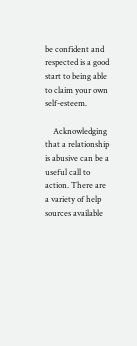be confident and respected is a good start to being able to claim your own self-esteem.

    Acknowledging that a relationship is abusive can be a useful call to action. There are a variety of help sources available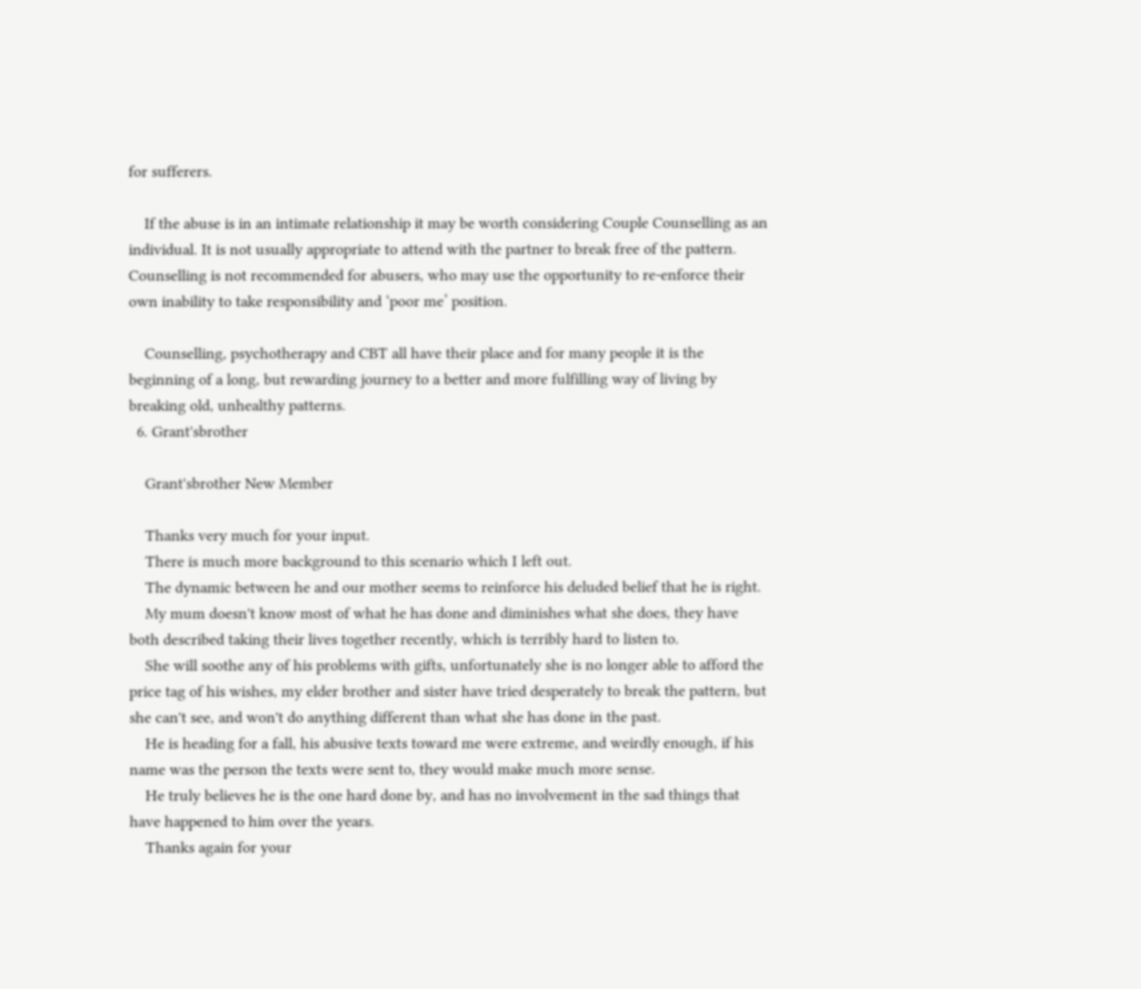for sufferers.

    If the abuse is in an intimate relationship it may be worth considering Couple Counselling as an individual. It is not usually appropriate to attend with the partner to break free of the pattern. Counselling is not recommended for abusers, who may use the opportunity to re-enforce their own inability to take responsibility and ‘poor me’ position.

    Counselling, psychotherapy and CBT all have their place and for many people it is the beginning of a long, but rewarding journey to a better and more fulfilling way of living by breaking old, unhealthy patterns.
  6. Grant'sbrother

    Grant'sbrother New Member

    Thanks very much for your input.
    There is much more background to this scenario which I left out.
    The dynamic between he and our mother seems to reinforce his deluded belief that he is right.
    My mum doesn't know most of what he has done and diminishes what she does, they have both described taking their lives together recently, which is terribly hard to listen to.
    She will soothe any of his problems with gifts, unfortunately she is no longer able to afford the price tag of his wishes, my elder brother and sister have tried desperately to break the pattern, but she can't see, and won't do anything different than what she has done in the past.
    He is heading for a fall, his abusive texts toward me were extreme, and weirdly enough, if his name was the person the texts were sent to, they would make much more sense.
    He truly believes he is the one hard done by, and has no involvement in the sad things that have happened to him over the years.
    Thanks again for your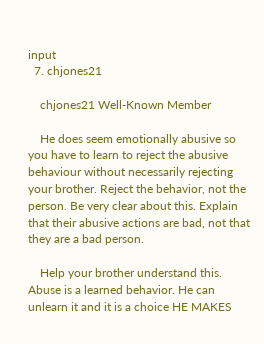input
  7. chjones21

    chjones21 Well-Known Member

    He does seem emotionally abusive so you have to learn to reject the abusive behaviour without necessarily rejecting your brother. Reject the behavior, not the person. Be very clear about this. Explain that their abusive actions are bad, not that they are a bad person.

    Help your brother understand this. Abuse is a learned behavior. He can unlearn it and it is a choice HE MAKES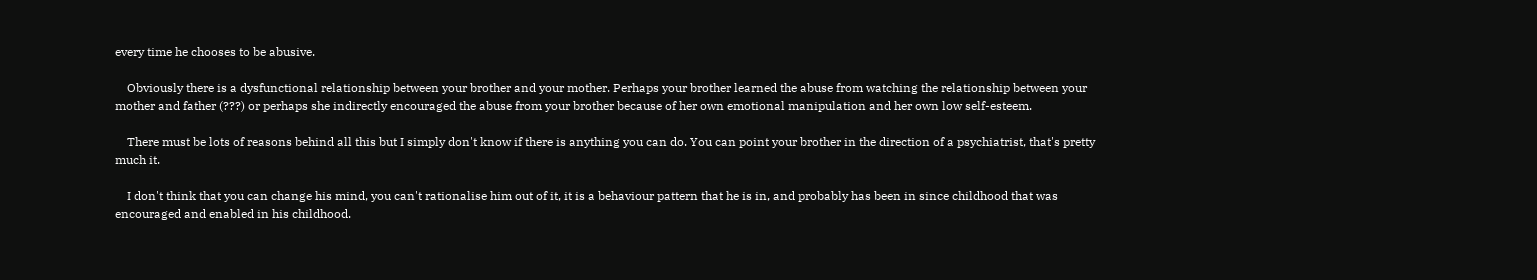every time he chooses to be abusive.

    Obviously there is a dysfunctional relationship between your brother and your mother. Perhaps your brother learned the abuse from watching the relationship between your mother and father (???) or perhaps she indirectly encouraged the abuse from your brother because of her own emotional manipulation and her own low self-esteem.

    There must be lots of reasons behind all this but I simply don't know if there is anything you can do. You can point your brother in the direction of a psychiatrist, that's pretty much it.

    I don't think that you can change his mind, you can't rationalise him out of it, it is a behaviour pattern that he is in, and probably has been in since childhood that was encouraged and enabled in his childhood.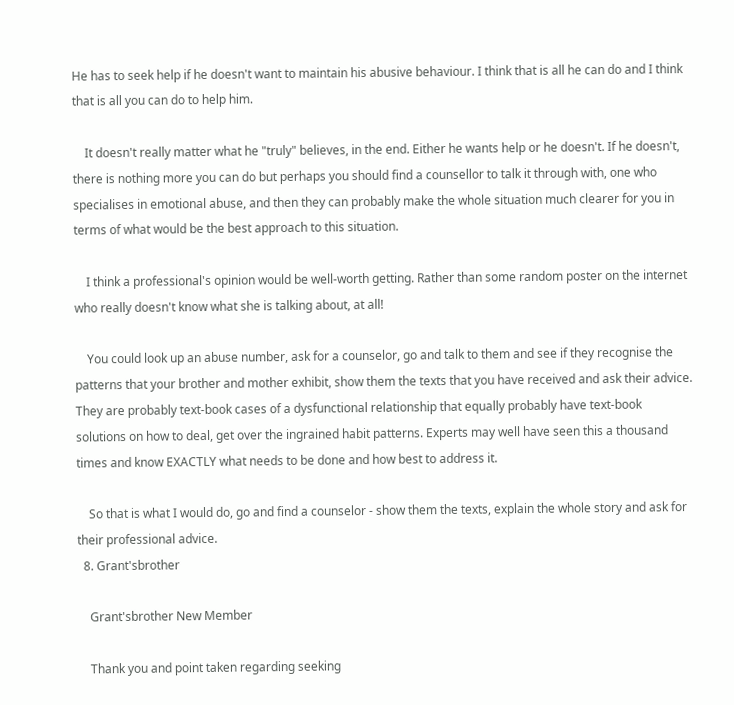He has to seek help if he doesn't want to maintain his abusive behaviour. I think that is all he can do and I think that is all you can do to help him.

    It doesn't really matter what he "truly" believes, in the end. Either he wants help or he doesn't. If he doesn't, there is nothing more you can do but perhaps you should find a counsellor to talk it through with, one who specialises in emotional abuse, and then they can probably make the whole situation much clearer for you in terms of what would be the best approach to this situation.

    I think a professional's opinion would be well-worth getting. Rather than some random poster on the internet who really doesn't know what she is talking about, at all!

    You could look up an abuse number, ask for a counselor, go and talk to them and see if they recognise the patterns that your brother and mother exhibit, show them the texts that you have received and ask their advice. They are probably text-book cases of a dysfunctional relationship that equally probably have text-book solutions on how to deal, get over the ingrained habit patterns. Experts may well have seen this a thousand times and know EXACTLY what needs to be done and how best to address it.

    So that is what I would do, go and find a counselor - show them the texts, explain the whole story and ask for their professional advice.
  8. Grant'sbrother

    Grant'sbrother New Member

    Thank you and point taken regarding seeking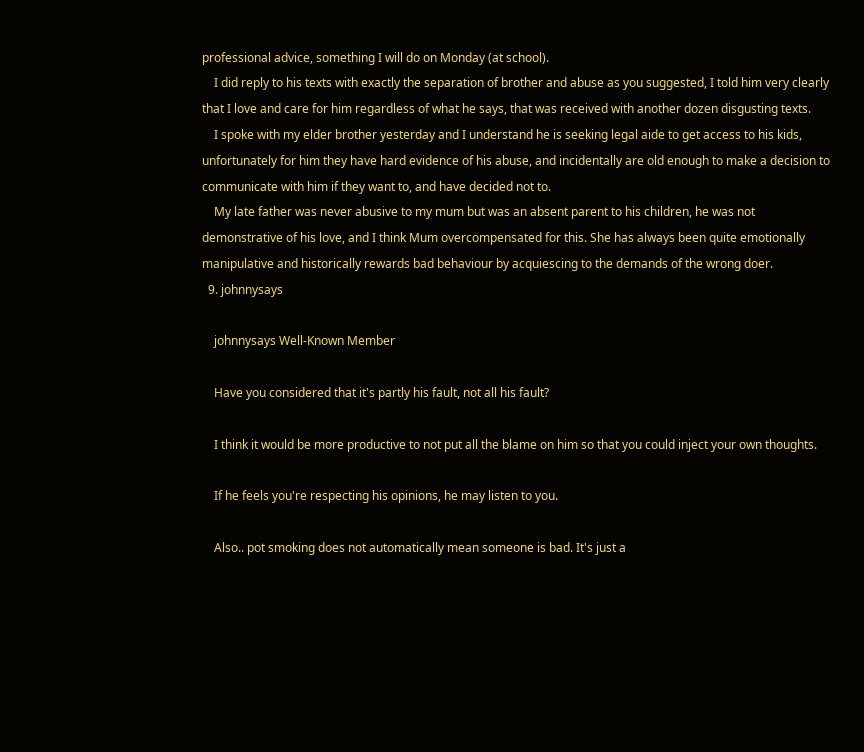professional advice, something I will do on Monday (at school).
    I did reply to his texts with exactly the separation of brother and abuse as you suggested, I told him very clearly that I love and care for him regardless of what he says, that was received with another dozen disgusting texts.
    I spoke with my elder brother yesterday and I understand he is seeking legal aide to get access to his kids, unfortunately for him they have hard evidence of his abuse, and incidentally are old enough to make a decision to communicate with him if they want to, and have decided not to.
    My late father was never abusive to my mum but was an absent parent to his children, he was not demonstrative of his love, and I think Mum overcompensated for this. She has always been quite emotionally manipulative and historically rewards bad behaviour by acquiescing to the demands of the wrong doer.
  9. johnnysays

    johnnysays Well-Known Member

    Have you considered that it's partly his fault, not all his fault?

    I think it would be more productive to not put all the blame on him so that you could inject your own thoughts.

    If he feels you're respecting his opinions, he may listen to you.

    Also.. pot smoking does not automatically mean someone is bad. It's just a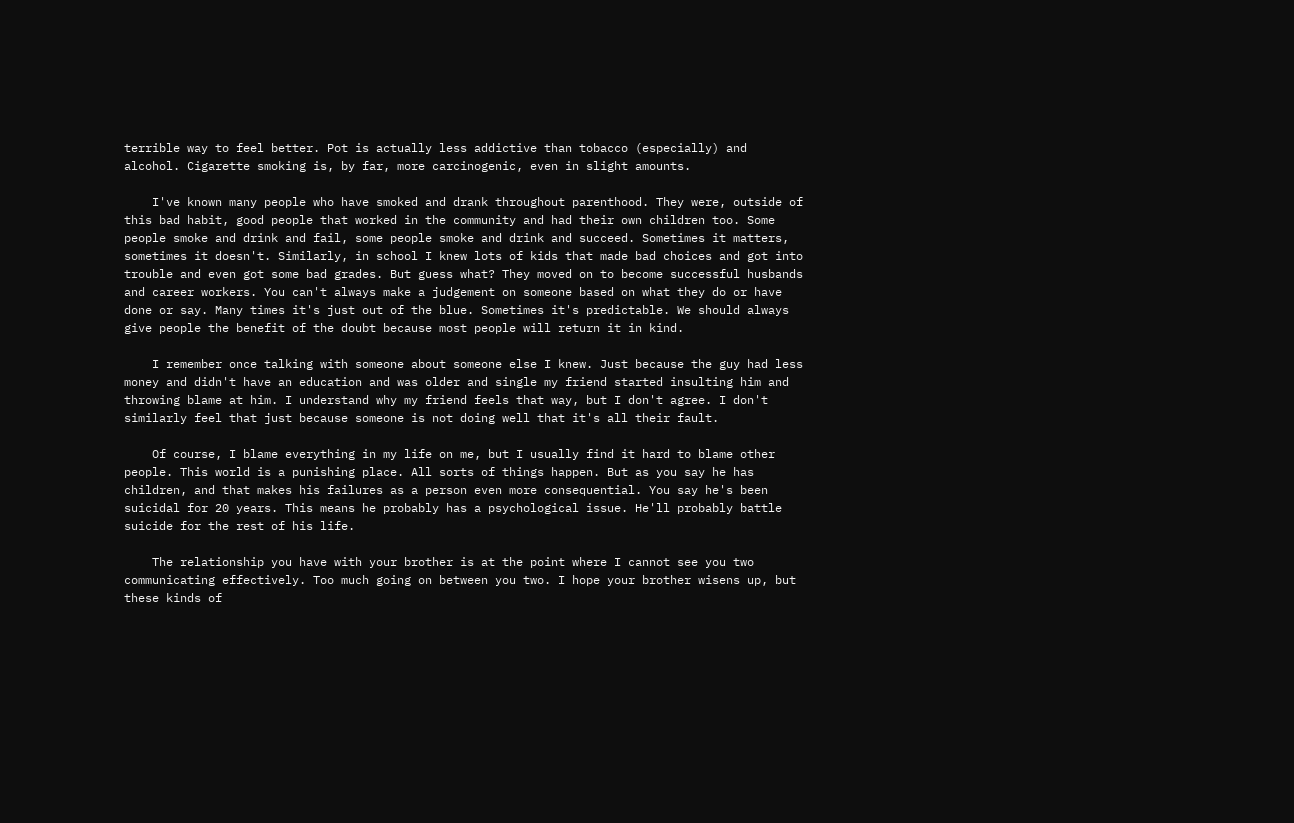terrible way to feel better. Pot is actually less addictive than tobacco (especially) and alcohol. Cigarette smoking is, by far, more carcinogenic, even in slight amounts.

    I've known many people who have smoked and drank throughout parenthood. They were, outside of this bad habit, good people that worked in the community and had their own children too. Some people smoke and drink and fail, some people smoke and drink and succeed. Sometimes it matters, sometimes it doesn't. Similarly, in school I knew lots of kids that made bad choices and got into trouble and even got some bad grades. But guess what? They moved on to become successful husbands and career workers. You can't always make a judgement on someone based on what they do or have done or say. Many times it's just out of the blue. Sometimes it's predictable. We should always give people the benefit of the doubt because most people will return it in kind.

    I remember once talking with someone about someone else I knew. Just because the guy had less money and didn't have an education and was older and single my friend started insulting him and throwing blame at him. I understand why my friend feels that way, but I don't agree. I don't similarly feel that just because someone is not doing well that it's all their fault.

    Of course, I blame everything in my life on me, but I usually find it hard to blame other people. This world is a punishing place. All sorts of things happen. But as you say he has children, and that makes his failures as a person even more consequential. You say he's been suicidal for 20 years. This means he probably has a psychological issue. He'll probably battle suicide for the rest of his life.

    The relationship you have with your brother is at the point where I cannot see you two communicating effectively. Too much going on between you two. I hope your brother wisens up, but these kinds of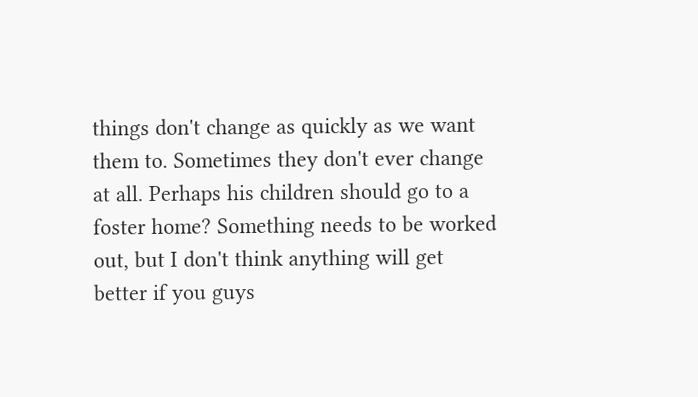things don't change as quickly as we want them to. Sometimes they don't ever change at all. Perhaps his children should go to a foster home? Something needs to be worked out, but I don't think anything will get better if you guys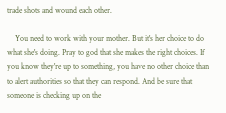trade shots and wound each other.

    You need to work with your mother. But it's her choice to do what she's doing. Pray to god that she makes the right choices. If you know they're up to something, you have no other choice than to alert authorities so that they can respond. And be sure that someone is checking up on the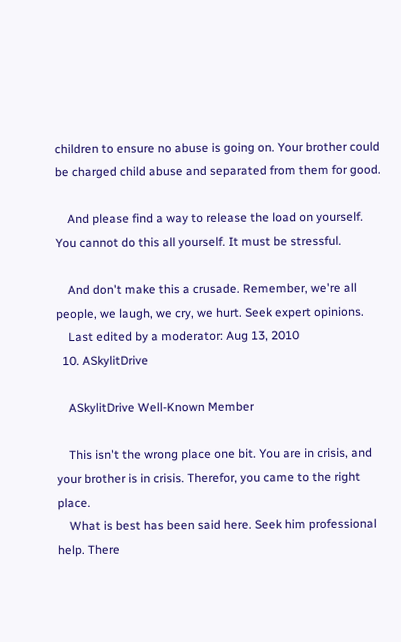children to ensure no abuse is going on. Your brother could be charged child abuse and separated from them for good.

    And please find a way to release the load on yourself. You cannot do this all yourself. It must be stressful.

    And don't make this a crusade. Remember, we're all people, we laugh, we cry, we hurt. Seek expert opinions.
    Last edited by a moderator: Aug 13, 2010
  10. ASkylitDrive

    ASkylitDrive Well-Known Member

    This isn't the wrong place one bit. You are in crisis, and your brother is in crisis. Therefor, you came to the right place.
    What is best has been said here. Seek him professional help. There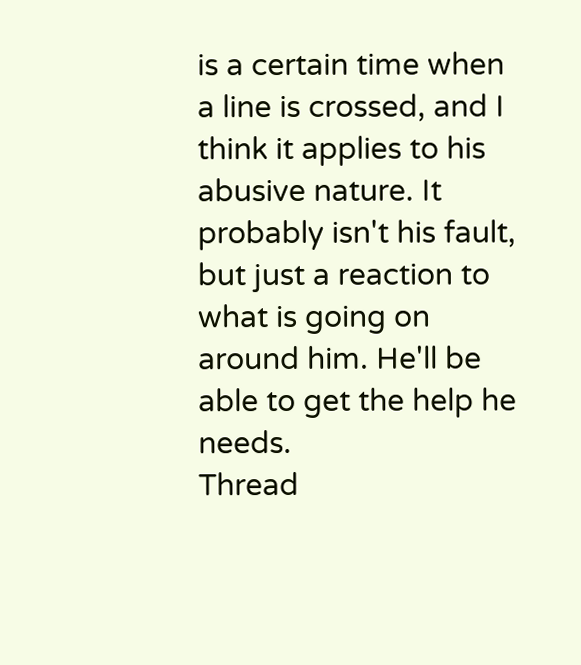is a certain time when a line is crossed, and I think it applies to his abusive nature. It probably isn't his fault, but just a reaction to what is going on around him. He'll be able to get the help he needs.
Thread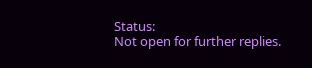Status:
Not open for further replies.